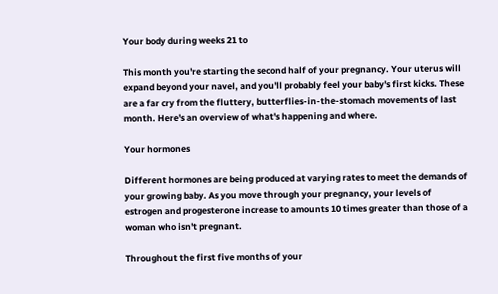Your body during weeks 21 to

This month you're starting the second half of your pregnancy. Your uterus will expand beyond your navel, and you'll probably feel your baby's first kicks. These are a far cry from the fluttery, butterflies-in-the-stomach movements of last month. Here's an overview of what's happening and where.

Your hormones

Different hormones are being produced at varying rates to meet the demands of your growing baby. As you move through your pregnancy, your levels of estrogen and progesterone increase to amounts 10 times greater than those of a woman who isn't pregnant.

Throughout the first five months of your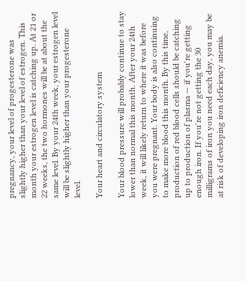pregnancy, your level of progesterone was slightly higher than your level of estrogen. This month your estrogen level is catching up. At 21 or 22 weeks, the two hormones will be at about the same level. By your 24th week, your estrogen level will be slightly higher than your progesterone level.

Your heart and circulatory system

Your blood pressure will probably continue to stay lower than normal this month. After your 24th week, it will likely return to where it was before you were pregnant. Your body is also continuing to make more blood this month. By this time, production of red blood cells should be catching up to production of plasma — if you're getting enough iron. If you're not getting the 30 milligrams of iron you need each day, you may be at risk of developing iron deficiency anemia.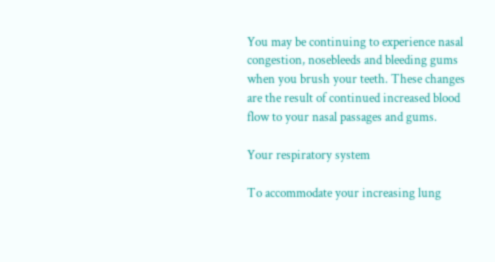You may be continuing to experience nasal congestion, nosebleeds and bleeding gums when you brush your teeth. These changes are the result of continued increased blood flow to your nasal passages and gums.

Your respiratory system

To accommodate your increasing lung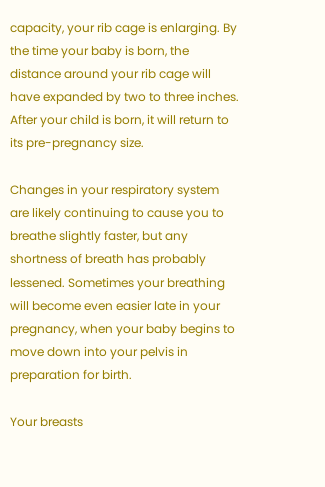capacity, your rib cage is enlarging. By the time your baby is born, the distance around your rib cage will have expanded by two to three inches. After your child is born, it will return to its pre-pregnancy size.

Changes in your respiratory system are likely continuing to cause you to breathe slightly faster, but any shortness of breath has probably lessened. Sometimes your breathing will become even easier late in your pregnancy, when your baby begins to move down into your pelvis in preparation for birth.

Your breasts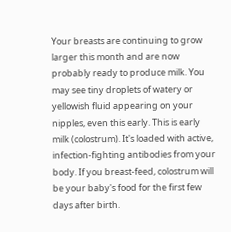Your breasts are continuing to grow larger this month and are now probably ready to produce milk. You may see tiny droplets of watery or yellowish fluid appearing on your nipples, even this early. This is early milk (colostrum). It's loaded with active, infection-fighting antibodies from your body. If you breast-feed, colostrum will be your baby's food for the first few days after birth.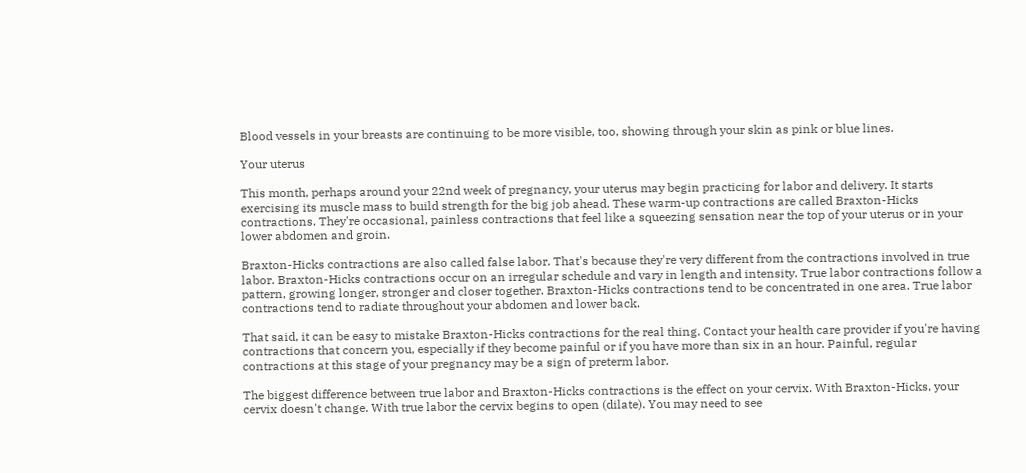Blood vessels in your breasts are continuing to be more visible, too, showing through your skin as pink or blue lines.

Your uterus

This month, perhaps around your 22nd week of pregnancy, your uterus may begin practicing for labor and delivery. It starts exercising its muscle mass to build strength for the big job ahead. These warm-up contractions are called Braxton-Hicks contractions. They're occasional, painless contractions that feel like a squeezing sensation near the top of your uterus or in your lower abdomen and groin.

Braxton-Hicks contractions are also called false labor. That's because they're very different from the contractions involved in true labor. Braxton-Hicks contractions occur on an irregular schedule and vary in length and intensity. True labor contractions follow a pattern, growing longer, stronger and closer together. Braxton-Hicks contractions tend to be concentrated in one area. True labor contractions tend to radiate throughout your abdomen and lower back.

That said, it can be easy to mistake Braxton-Hicks contractions for the real thing. Contact your health care provider if you're having contractions that concern you, especially if they become painful or if you have more than six in an hour. Painful, regular contractions at this stage of your pregnancy may be a sign of preterm labor.

The biggest difference between true labor and Braxton-Hicks contractions is the effect on your cervix. With Braxton-Hicks, your cervix doesn't change. With true labor the cervix begins to open (dilate). You may need to see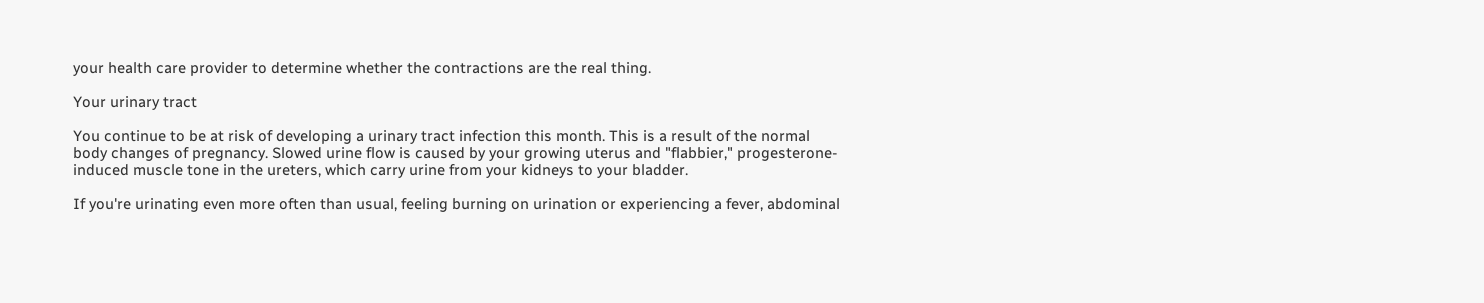your health care provider to determine whether the contractions are the real thing.

Your urinary tract

You continue to be at risk of developing a urinary tract infection this month. This is a result of the normal body changes of pregnancy. Slowed urine flow is caused by your growing uterus and "flabbier," progesterone-induced muscle tone in the ureters, which carry urine from your kidneys to your bladder.

If you're urinating even more often than usual, feeling burning on urination or experiencing a fever, abdominal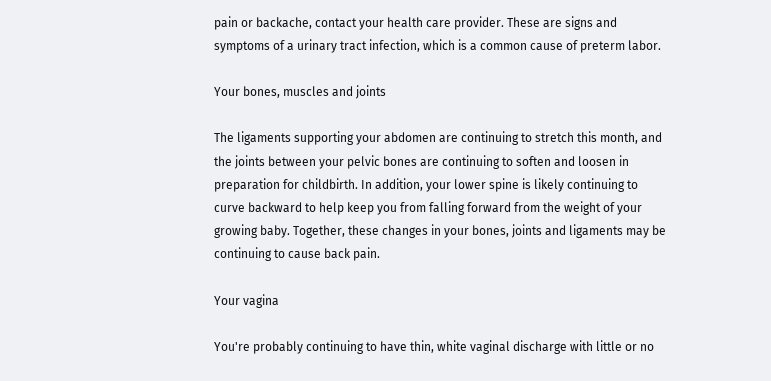pain or backache, contact your health care provider. These are signs and symptoms of a urinary tract infection, which is a common cause of preterm labor.

Your bones, muscles and joints

The ligaments supporting your abdomen are continuing to stretch this month, and the joints between your pelvic bones are continuing to soften and loosen in preparation for childbirth. In addition, your lower spine is likely continuing to curve backward to help keep you from falling forward from the weight of your growing baby. Together, these changes in your bones, joints and ligaments may be continuing to cause back pain.

Your vagina

You're probably continuing to have thin, white vaginal discharge with little or no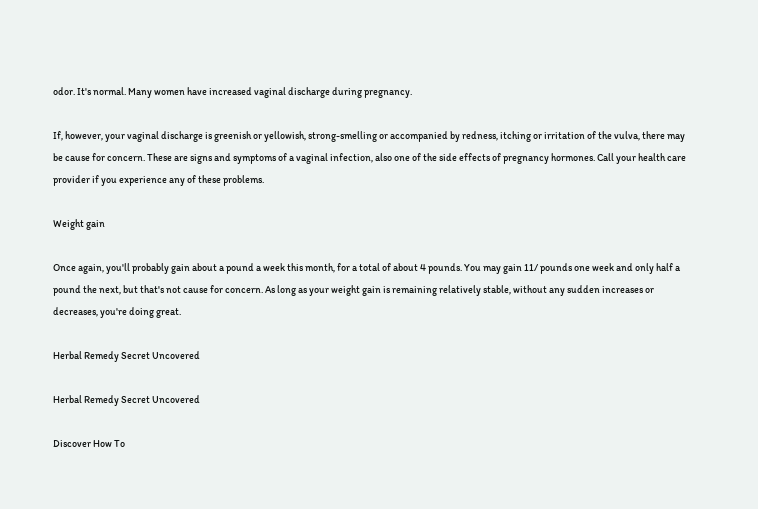odor. It's normal. Many women have increased vaginal discharge during pregnancy.

If, however, your vaginal discharge is greenish or yellowish, strong-smelling or accompanied by redness, itching or irritation of the vulva, there may be cause for concern. These are signs and symptoms of a vaginal infection, also one of the side effects of pregnancy hormones. Call your health care provider if you experience any of these problems.

Weight gain

Once again, you'll probably gain about a pound a week this month, for a total of about 4 pounds. You may gain 11/ pounds one week and only half a pound the next, but that's not cause for concern. As long as your weight gain is remaining relatively stable, without any sudden increases or decreases, you're doing great.

Herbal Remedy Secret Uncovered

Herbal Remedy Secret Uncovered

Discover How To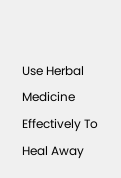Use Herbal Medicine Effectively To Heal Away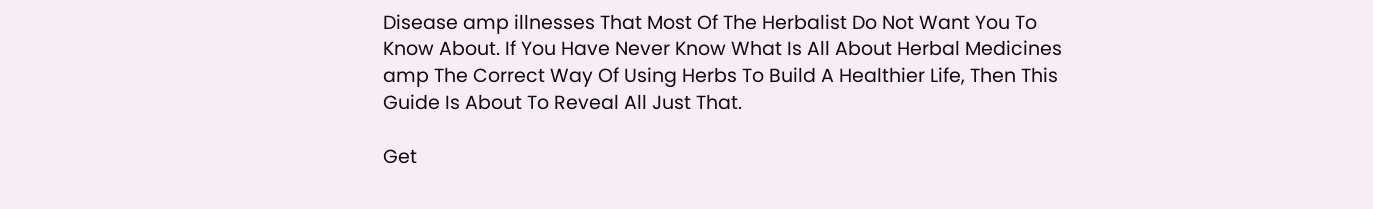Disease amp illnesses That Most Of The Herbalist Do Not Want You To Know About. If You Have Never Know What Is All About Herbal Medicines amp The Correct Way Of Using Herbs To Build A Healthier Life, Then This Guide Is About To Reveal All Just That.

Get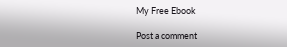My Free Ebook

Post a comment